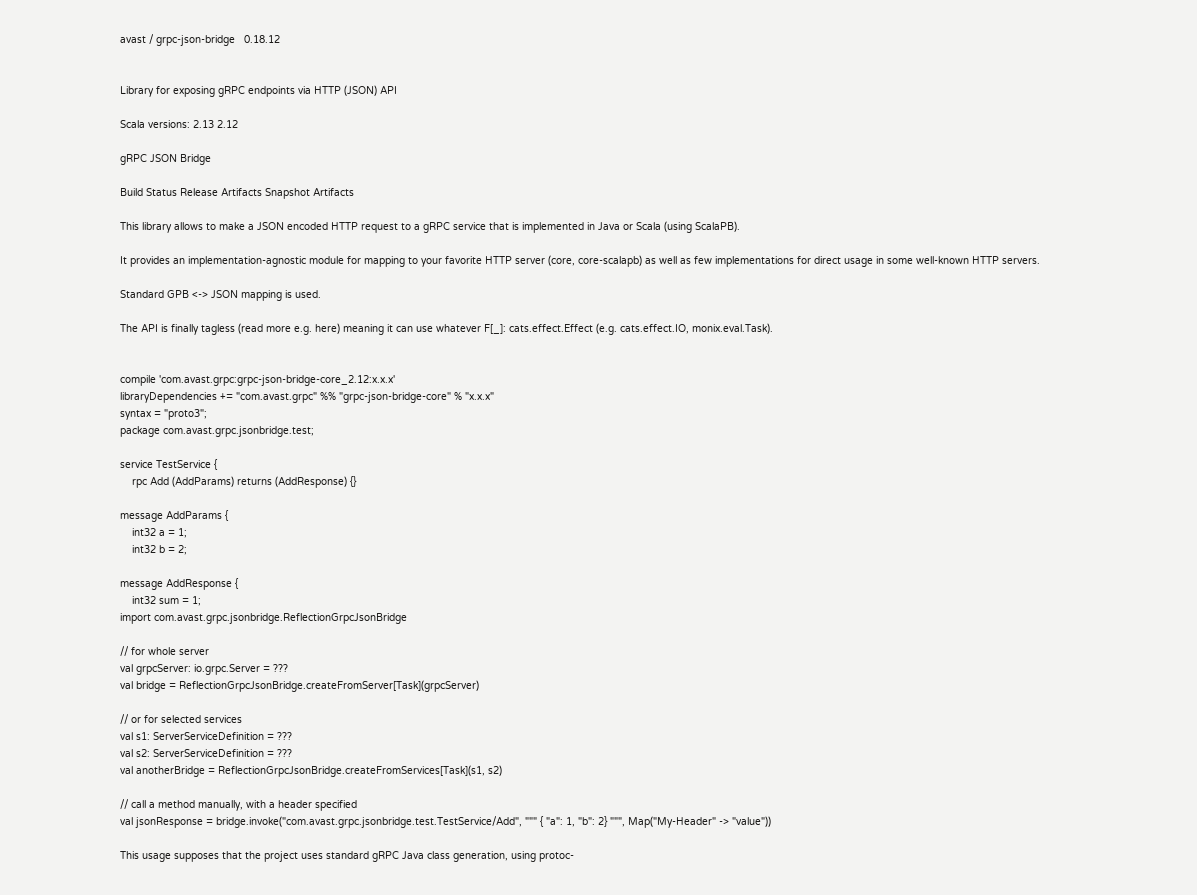avast / grpc-json-bridge   0.18.12


Library for exposing gRPC endpoints via HTTP (JSON) API

Scala versions: 2.13 2.12

gRPC JSON Bridge

Build Status Release Artifacts Snapshot Artifacts

This library allows to make a JSON encoded HTTP request to a gRPC service that is implemented in Java or Scala (using ScalaPB).

It provides an implementation-agnostic module for mapping to your favorite HTTP server (core, core-scalapb) as well as few implementations for direct usage in some well-known HTTP servers.

Standard GPB <-> JSON mapping is used.

The API is finally tagless (read more e.g. here) meaning it can use whatever F[_]: cats.effect.Effect (e.g. cats.effect.IO, monix.eval.Task).


compile 'com.avast.grpc:grpc-json-bridge-core_2.12:x.x.x'
libraryDependencies += "com.avast.grpc" %% "grpc-json-bridge-core" % "x.x.x"
syntax = "proto3";
package com.avast.grpc.jsonbridge.test;

service TestService {
    rpc Add (AddParams) returns (AddResponse) {}

message AddParams {
    int32 a = 1;
    int32 b = 2;

message AddResponse {
    int32 sum = 1;
import com.avast.grpc.jsonbridge.ReflectionGrpcJsonBridge

// for whole server
val grpcServer: io.grpc.Server = ???
val bridge = ReflectionGrpcJsonBridge.createFromServer[Task](grpcServer)

// or for selected services
val s1: ServerServiceDefinition = ???
val s2: ServerServiceDefinition = ???
val anotherBridge = ReflectionGrpcJsonBridge.createFromServices[Task](s1, s2)

// call a method manually, with a header specified
val jsonResponse = bridge.invoke("com.avast.grpc.jsonbridge.test.TestService/Add", """ { "a": 1, "b": 2} """, Map("My-Header" -> "value"))

This usage supposes that the project uses standard gRPC Java class generation, using protoc-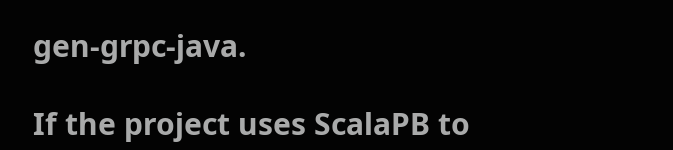gen-grpc-java.

If the project uses ScalaPB to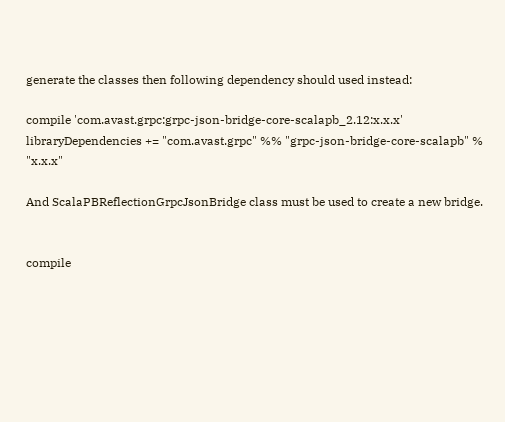generate the classes then following dependency should used instead:

compile 'com.avast.grpc:grpc-json-bridge-core-scalapb_2.12:x.x.x'
libraryDependencies += "com.avast.grpc" %% "grpc-json-bridge-core-scalapb" % "x.x.x"

And ScalaPBReflectionGrpcJsonBridge class must be used to create a new bridge.


compile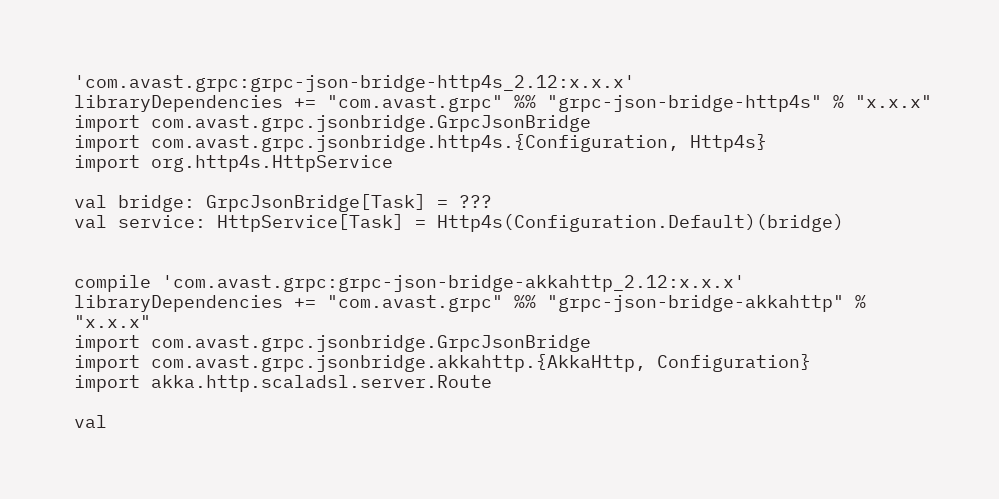'com.avast.grpc:grpc-json-bridge-http4s_2.12:x.x.x'
libraryDependencies += "com.avast.grpc" %% "grpc-json-bridge-http4s" % "x.x.x"
import com.avast.grpc.jsonbridge.GrpcJsonBridge
import com.avast.grpc.jsonbridge.http4s.{Configuration, Http4s}
import org.http4s.HttpService

val bridge: GrpcJsonBridge[Task] = ???
val service: HttpService[Task] = Http4s(Configuration.Default)(bridge)


compile 'com.avast.grpc:grpc-json-bridge-akkahttp_2.12:x.x.x'
libraryDependencies += "com.avast.grpc" %% "grpc-json-bridge-akkahttp" % "x.x.x"
import com.avast.grpc.jsonbridge.GrpcJsonBridge
import com.avast.grpc.jsonbridge.akkahttp.{AkkaHttp, Configuration}
import akka.http.scaladsl.server.Route

val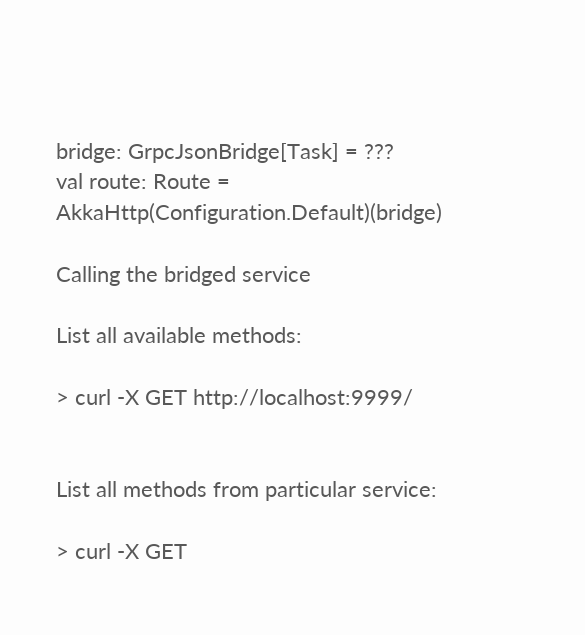bridge: GrpcJsonBridge[Task] = ???
val route: Route = AkkaHttp(Configuration.Default)(bridge)

Calling the bridged service

List all available methods:

> curl -X GET http://localhost:9999/


List all methods from particular service:

> curl -X GET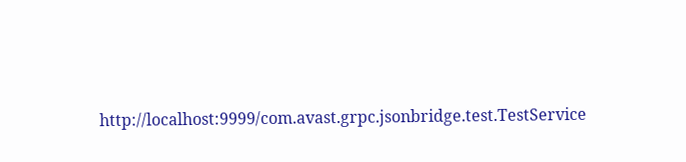http://localhost:9999/com.avast.grpc.jsonbridge.test.TestService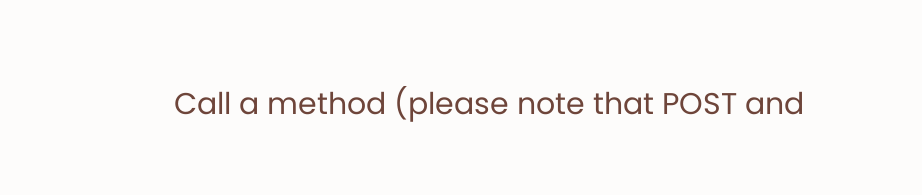Call a method (please note that POST and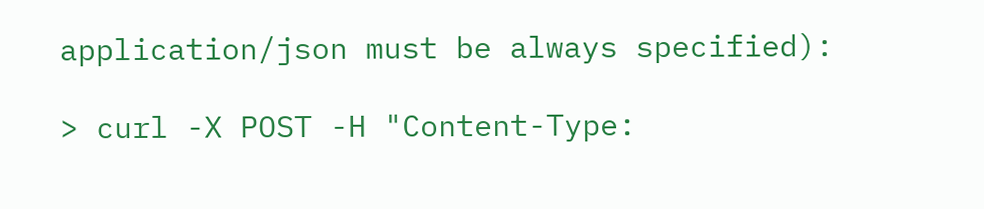application/json must be always specified):

> curl -X POST -H "Content-Type: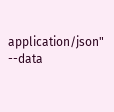application/json" --data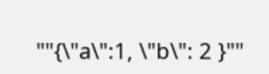""{\"a\":1, \"b\": 2 }""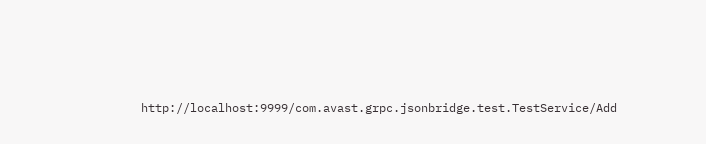http://localhost:9999/com.avast.grpc.jsonbridge.test.TestService/Add